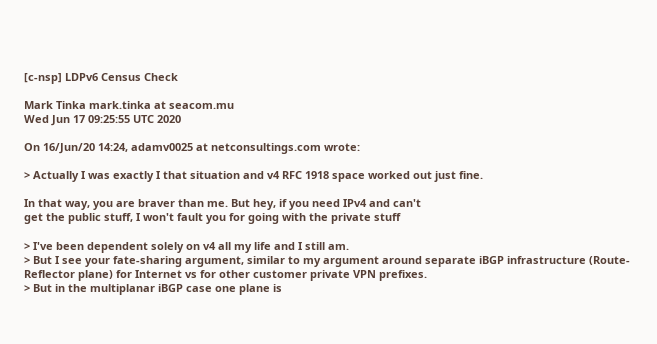[c-nsp] LDPv6 Census Check

Mark Tinka mark.tinka at seacom.mu
Wed Jun 17 09:25:55 UTC 2020

On 16/Jun/20 14:24, adamv0025 at netconsultings.com wrote:

> Actually I was exactly I that situation and v4 RFC 1918 space worked out just fine.

In that way, you are braver than me. But hey, if you need IPv4 and can't
get the public stuff, I won't fault you for going with the private stuff

> I've been dependent solely on v4 all my life and I still am.
> But I see your fate-sharing argument, similar to my argument around separate iBGP infrastructure (Route-Reflector plane) for Internet vs for other customer private VPN prefixes.
> But in the multiplanar iBGP case one plane is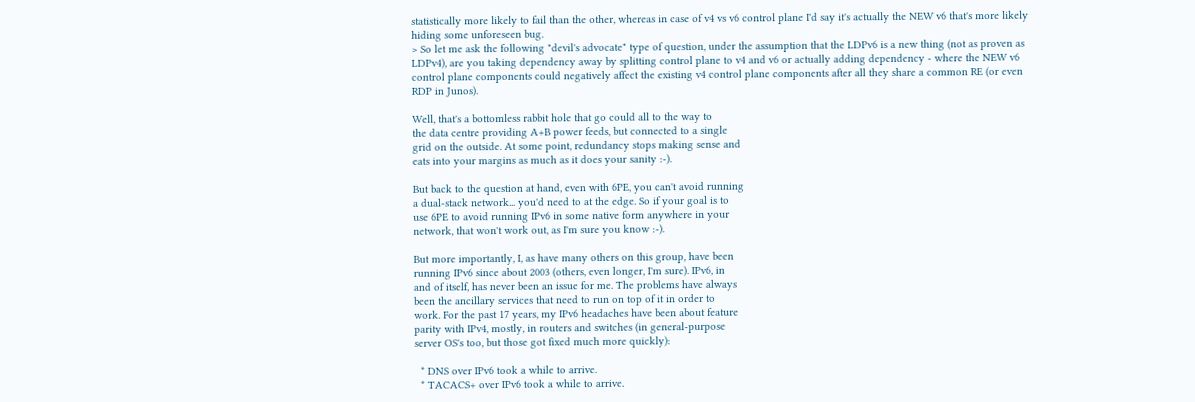statistically more likely to fail than the other, whereas in case of v4 vs v6 control plane I'd say it's actually the NEW v6 that's more likely hiding some unforeseen bug.
> So let me ask the following "devil's advocate" type of question, under the assumption that the LDPv6 is a new thing (not as proven as LDPv4), are you taking dependency away by splitting control plane to v4 and v6 or actually adding dependency - where the NEW v6 control plane components could negatively affect the existing v4 control plane components after all they share a common RE (or even RDP in Junos).

Well, that's a bottomless rabbit hole that go could all to the way to
the data centre providing A+B power feeds, but connected to a single
grid on the outside. At some point, redundancy stops making sense and
eats into your margins as much as it does your sanity :-).

But back to the question at hand, even with 6PE, you can't avoid running
a dual-stack network... you'd need to at the edge. So if your goal is to
use 6PE to avoid running IPv6 in some native form anywhere in your
network, that won't work out, as I'm sure you know :-).

But more importantly, I, as have many others on this group, have been
running IPv6 since about 2003 (others, even longer, I'm sure). IPv6, in
and of itself, has never been an issue for me. The problems have always
been the ancillary services that need to run on top of it in order to
work. For the past 17 years, my IPv6 headaches have been about feature
parity with IPv4, mostly, in routers and switches (in general-purpose
server OS's too, but those got fixed much more quickly):

  * DNS over IPv6 took a while to arrive.
  * TACACS+ over IPv6 took a while to arrive.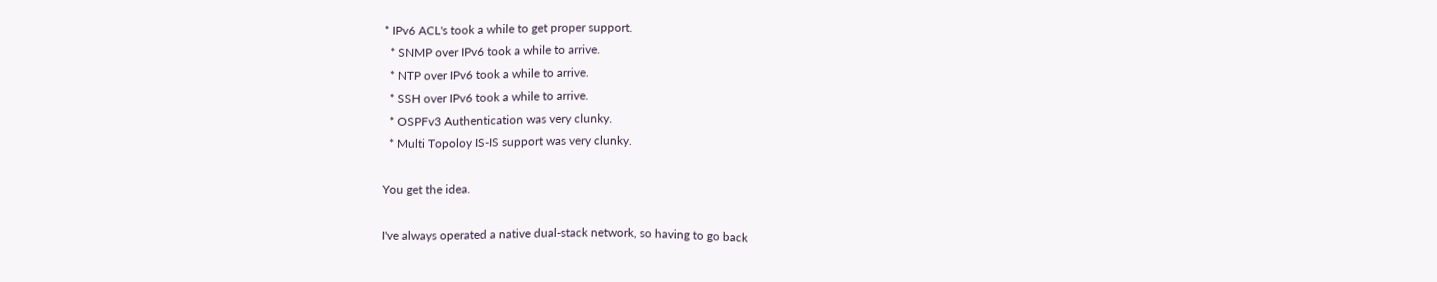* IPv6 ACL's took a while to get proper support.
  * SNMP over IPv6 took a while to arrive.
  * NTP over IPv6 took a while to arrive.
  * SSH over IPv6 took a while to arrive.
  * OSPFv3 Authentication was very clunky.
  * Multi Topoloy IS-IS support was very clunky.

You get the idea.

I've always operated a native dual-stack network, so having to go back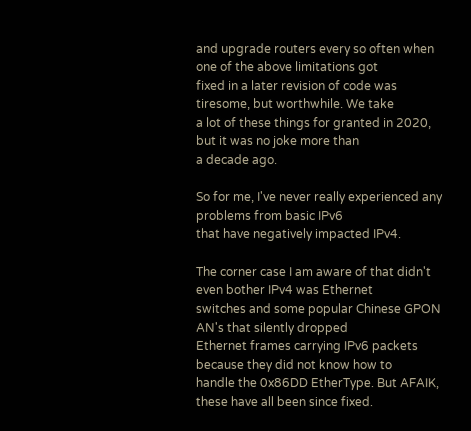and upgrade routers every so often when one of the above limitations got
fixed in a later revision of code was tiresome, but worthwhile. We take
a lot of these things for granted in 2020, but it was no joke more than
a decade ago.

So for me, I've never really experienced any problems from basic IPv6
that have negatively impacted IPv4.

The corner case I am aware of that didn't even bother IPv4 was Ethernet
switches and some popular Chinese GPON AN's that silently dropped
Ethernet frames carrying IPv6 packets because they did not know how to
handle the 0x86DD EtherType. But AFAIK, these have all been since fixed.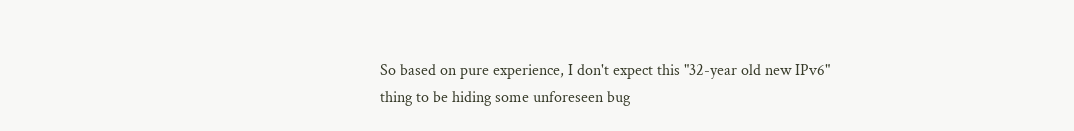So based on pure experience, I don't expect this "32-year old new IPv6"
thing to be hiding some unforeseen bug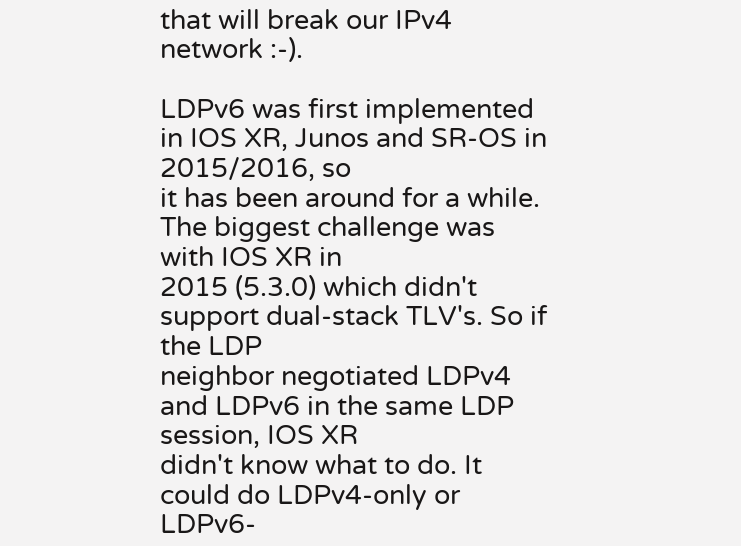that will break our IPv4 network :-).

LDPv6 was first implemented in IOS XR, Junos and SR-OS in 2015/2016, so
it has been around for a while. The biggest challenge was with IOS XR in
2015 (5.3.0) which didn't support dual-stack TLV's. So if the LDP
neighbor negotiated LDPv4 and LDPv6 in the same LDP session, IOS XR
didn't know what to do. It could do LDPv4-only or LDPv6-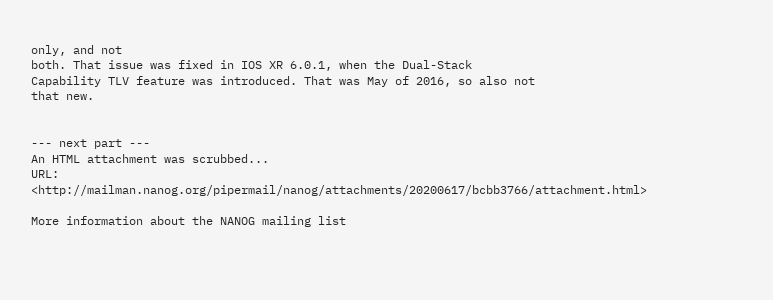only, and not
both. That issue was fixed in IOS XR 6.0.1, when the Dual-Stack
Capability TLV feature was introduced. That was May of 2016, so also not
that new.


--- next part ---
An HTML attachment was scrubbed...
URL: <http://mailman.nanog.org/pipermail/nanog/attachments/20200617/bcbb3766/attachment.html>

More information about the NANOG mailing list